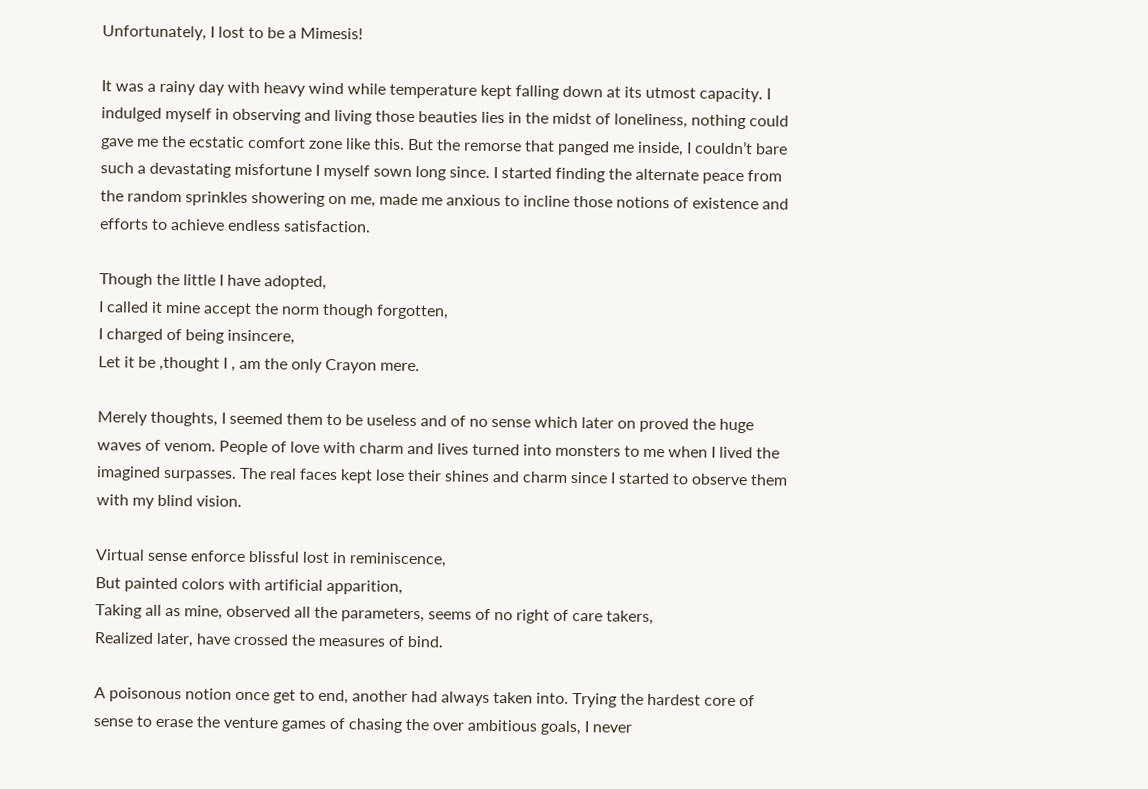Unfortunately, I lost to be a Mimesis!

It was a rainy day with heavy wind while temperature kept falling down at its utmost capacity. I indulged myself in observing and living those beauties lies in the midst of loneliness, nothing could gave me the ecstatic comfort zone like this. But the remorse that panged me inside, I couldn’t bare such a devastating misfortune I myself sown long since. I started finding the alternate peace from the random sprinkles showering on me, made me anxious to incline those notions of existence and efforts to achieve endless satisfaction.

Though the little I have adopted,
I called it mine accept the norm though forgotten,
I charged of being insincere,
Let it be ,thought I , am the only Crayon mere.

Merely thoughts, I seemed them to be useless and of no sense which later on proved the huge waves of venom. People of love with charm and lives turned into monsters to me when I lived the imagined surpasses. The real faces kept lose their shines and charm since I started to observe them with my blind vision.

Virtual sense enforce blissful lost in reminiscence,
But painted colors with artificial apparition,
Taking all as mine, observed all the parameters, seems of no right of care takers,
Realized later, have crossed the measures of bind.

A poisonous notion once get to end, another had always taken into. Trying the hardest core of sense to erase the venture games of chasing the over ambitious goals, I never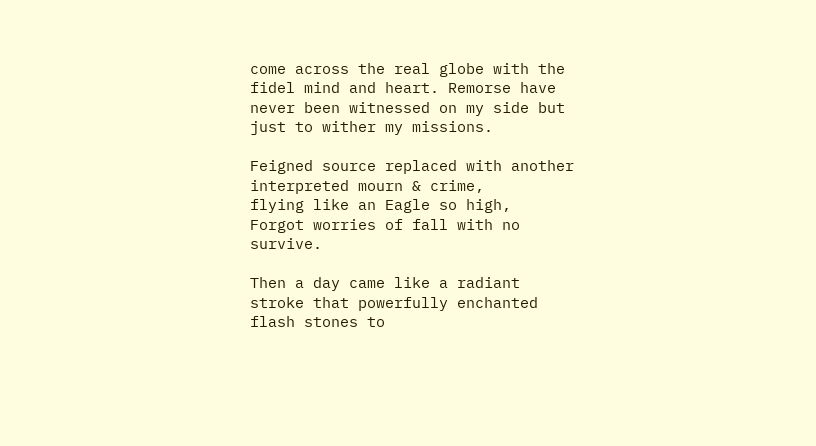come across the real globe with the fidel mind and heart. Remorse have never been witnessed on my side but just to wither my missions.

Feigned source replaced with another interpreted mourn & crime,
flying like an Eagle so high,
Forgot worries of fall with no survive.

Then a day came like a radiant stroke that powerfully enchanted flash stones to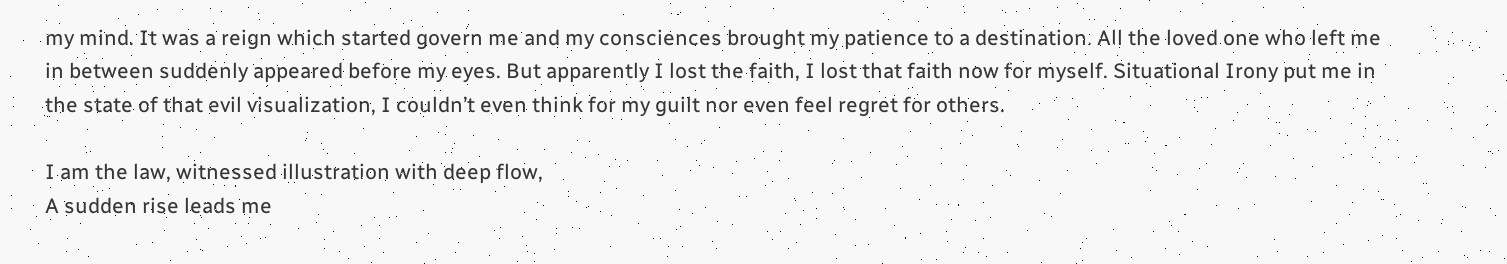my mind. It was a reign which started govern me and my consciences brought my patience to a destination. All the loved one who left me in between suddenly appeared before my eyes. But apparently I lost the faith, I lost that faith now for myself. Situational Irony put me in the state of that evil visualization, I couldn’t even think for my guilt nor even feel regret for others.

I am the law, witnessed illustration with deep flow,
A sudden rise leads me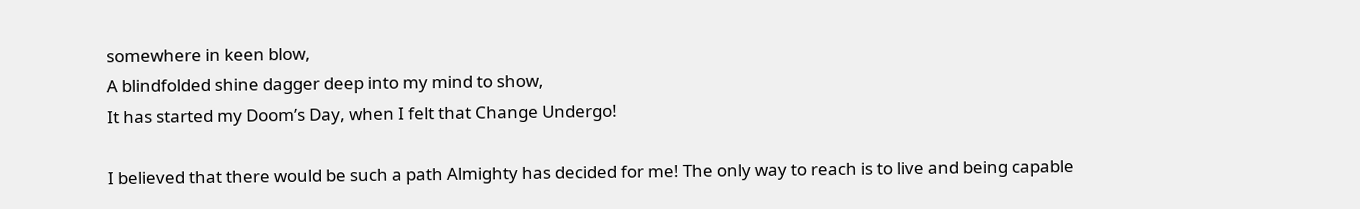somewhere in keen blow,
A blindfolded shine dagger deep into my mind to show,
It has started my Doom’s Day, when I felt that Change Undergo!

I believed that there would be such a path Almighty has decided for me! The only way to reach is to live and being capable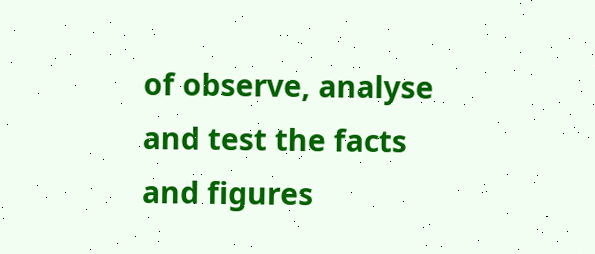of observe, analyse and test the facts and figures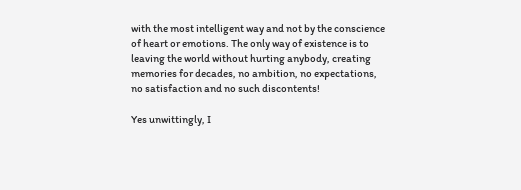with the most intelligent way and not by the conscience of heart or emotions. The only way of existence is to leaving the world without hurting anybody, creating memories for decades, no ambition, no expectations, no satisfaction and no such discontents!

Yes unwittingly, I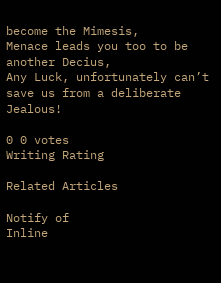become the Mimesis,
Menace leads you too to be another Decius,
Any Luck, unfortunately can’t save us from a deliberate Jealous!

0 0 votes
Writing Rating

Related Articles

Notify of
Inline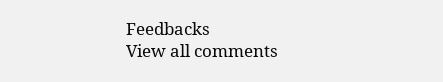Feedbacks
View all comments